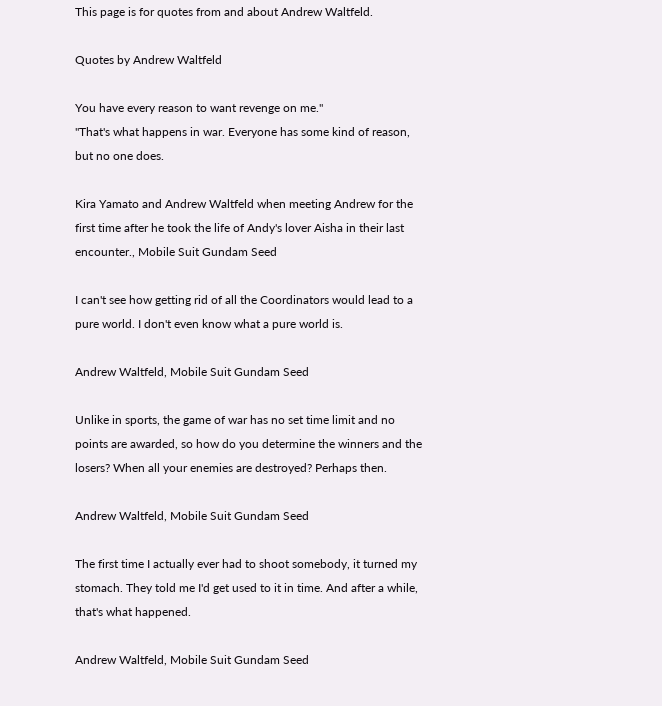This page is for quotes from and about Andrew Waltfeld.

Quotes by Andrew Waltfeld

You have every reason to want revenge on me."
"That's what happens in war. Everyone has some kind of reason, but no one does.

Kira Yamato and Andrew Waltfeld when meeting Andrew for the first time after he took the life of Andy's lover Aisha in their last encounter., Mobile Suit Gundam Seed

I can't see how getting rid of all the Coordinators would lead to a pure world. I don't even know what a pure world is.

Andrew Waltfeld, Mobile Suit Gundam Seed

Unlike in sports, the game of war has no set time limit and no points are awarded, so how do you determine the winners and the losers? When all your enemies are destroyed? Perhaps then.

Andrew Waltfeld, Mobile Suit Gundam Seed

The first time I actually ever had to shoot somebody, it turned my stomach. They told me I'd get used to it in time. And after a while, that's what happened.

Andrew Waltfeld, Mobile Suit Gundam Seed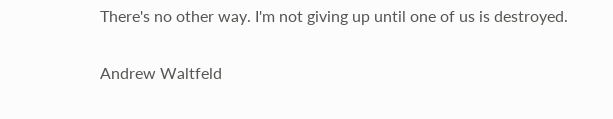There's no other way. I'm not giving up until one of us is destroyed.

Andrew Waltfeld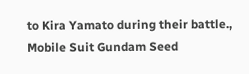to Kira Yamato during their battle., Mobile Suit Gundam Seed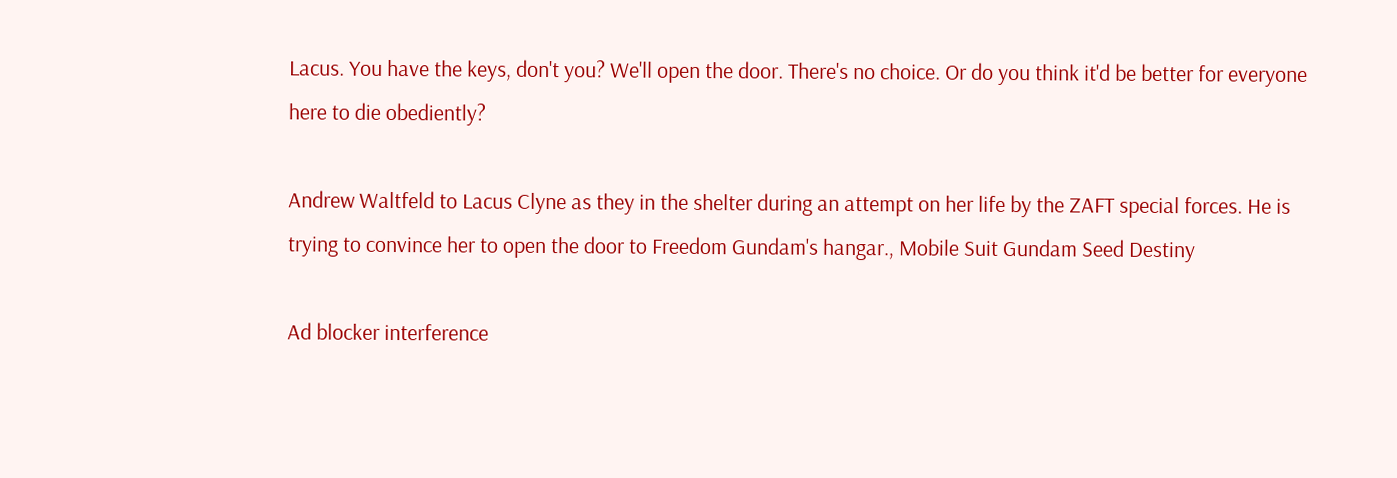Lacus. You have the keys, don't you? We'll open the door. There's no choice. Or do you think it'd be better for everyone here to die obediently?

Andrew Waltfeld to Lacus Clyne as they in the shelter during an attempt on her life by the ZAFT special forces. He is trying to convince her to open the door to Freedom Gundam's hangar., Mobile Suit Gundam Seed Destiny

Ad blocker interference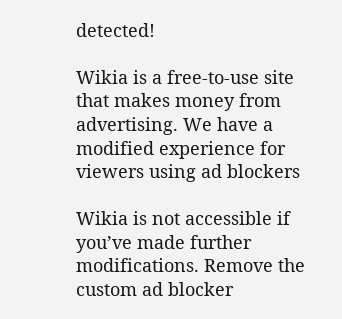detected!

Wikia is a free-to-use site that makes money from advertising. We have a modified experience for viewers using ad blockers

Wikia is not accessible if you’ve made further modifications. Remove the custom ad blocker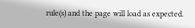rule(s) and the page will load as expected.